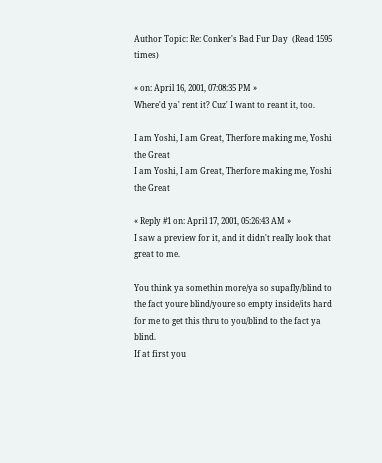Author Topic: Re: Conker's Bad Fur Day  (Read 1595 times)

« on: April 16, 2001, 07:08:35 PM »
Where'd ya' rent it? Cuz' I want to reant it, too.

I am Yoshi, I am Great, Therfore making me, Yoshi the Great
I am Yoshi, I am Great, Therfore making me, Yoshi the Great

« Reply #1 on: April 17, 2001, 05:26:43 AM »
I saw a preview for it, and it didn't really look that great to me.

You think ya somethin more/ya so supafly/blind to the fact youre blind/youre so empty inside/its hard for me to get this thru to you/blind to the fact ya blind.
If at first you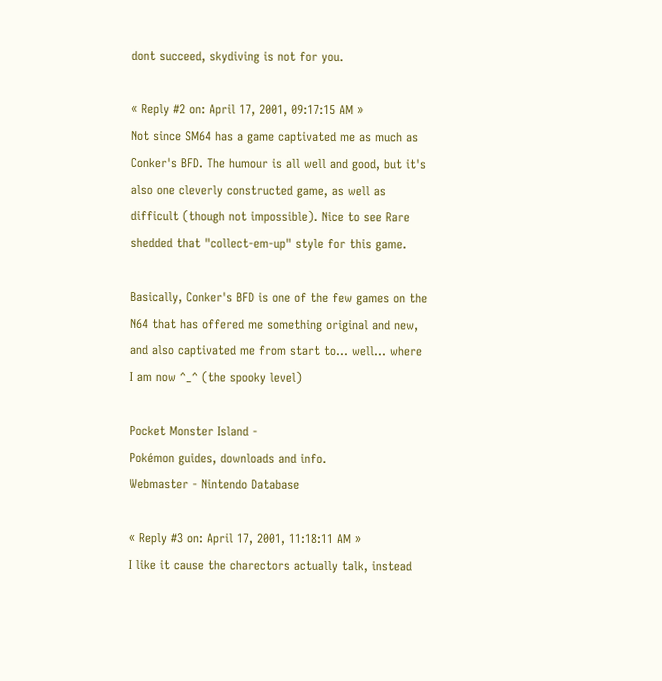dont succeed, skydiving is not for you.

« Reply #2 on: April 17, 2001, 09:17:15 AM »
Not since SM64 has a game captivated me as much as Conker's BFD. The humour is all well and good, but it's also one cleverly constructed game, as well as difficult (though not impossible). Nice to see Rare shedded that "collect-em-up" style for this game.

Basically, Conker's BFD is one of the few games on the N64 that has offered me something original and new, and also captivated me from start to... well... where I am now ^_^ (the spooky level)

Pocket Monster Island -
Pokémon guides, downloads and info.
Webmaster - Nintendo Database

« Reply #3 on: April 17, 2001, 11:18:11 AM »
I like it cause the charectors actually talk, instead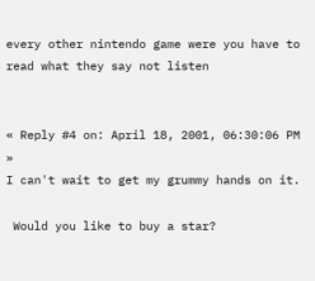every other nintendo game were you have to read what they say not listen


« Reply #4 on: April 18, 2001, 06:30:06 PM »
I can't wait to get my grummy hands on it.

 Would you like to buy a star?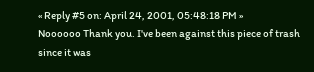« Reply #5 on: April 24, 2001, 05:48:18 PM »
Noooooo Thank you. I've been against this piece of trash since it was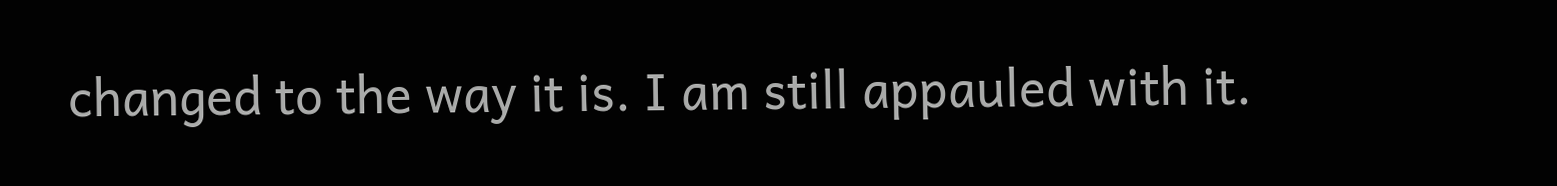changed to the way it is. I am still appauled with it.